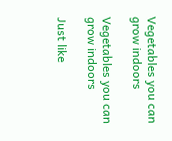Vegetables you can grow indoors

Vegetables you can grow indoors

Just like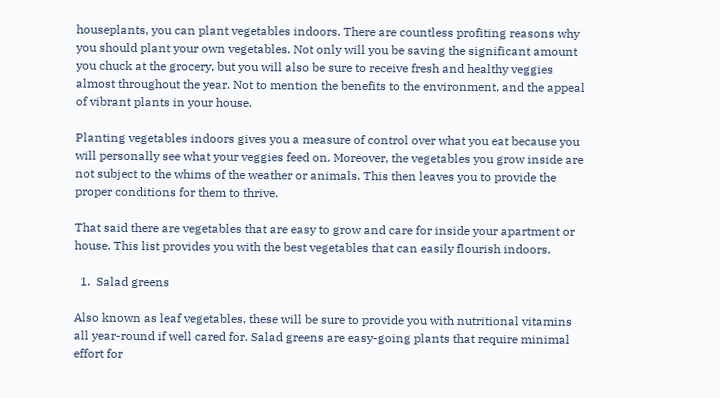houseplants, you can plant vegetables indoors. There are countless profiting reasons why you should plant your own vegetables. Not only will you be saving the significant amount you chuck at the grocery, but you will also be sure to receive fresh and healthy veggies almost throughout the year. Not to mention the benefits to the environment, and the appeal of vibrant plants in your house.

Planting vegetables indoors gives you a measure of control over what you eat because you will personally see what your veggies feed on. Moreover, the vegetables you grow inside are not subject to the whims of the weather or animals. This then leaves you to provide the proper conditions for them to thrive.

That said there are vegetables that are easy to grow and care for inside your apartment or house. This list provides you with the best vegetables that can easily flourish indoors.

  1.  Salad greens

Also known as leaf vegetables, these will be sure to provide you with nutritional vitamins all year-round if well cared for. Salad greens are easy-going plants that require minimal effort for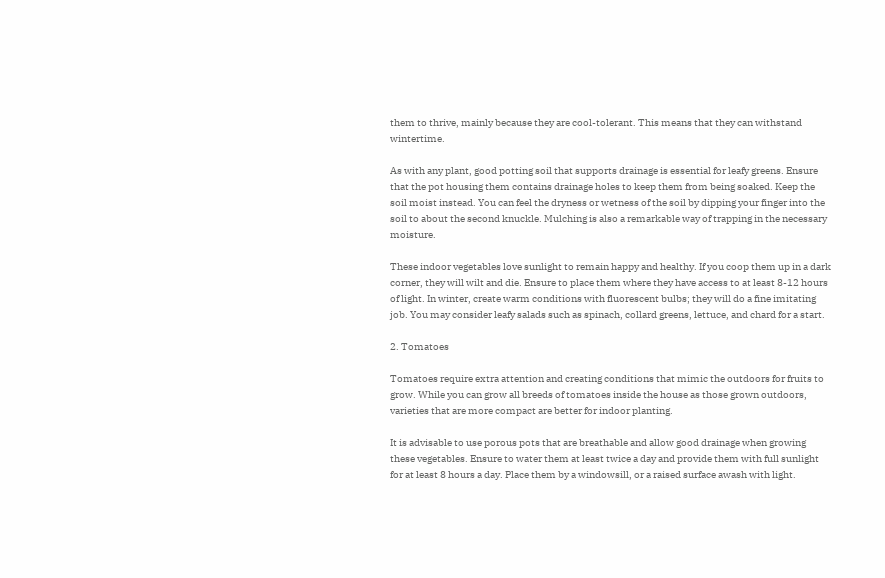them to thrive, mainly because they are cool-tolerant. This means that they can withstand wintertime.

As with any plant, good potting soil that supports drainage is essential for leafy greens. Ensure that the pot housing them contains drainage holes to keep them from being soaked. Keep the soil moist instead. You can feel the dryness or wetness of the soil by dipping your finger into the soil to about the second knuckle. Mulching is also a remarkable way of trapping in the necessary moisture.

These indoor vegetables love sunlight to remain happy and healthy. If you coop them up in a dark corner, they will wilt and die. Ensure to place them where they have access to at least 8-12 hours of light. In winter, create warm conditions with fluorescent bulbs; they will do a fine imitating job. You may consider leafy salads such as spinach, collard greens, lettuce, and chard for a start.

2. Tomatoes

Tomatoes require extra attention and creating conditions that mimic the outdoors for fruits to grow. While you can grow all breeds of tomatoes inside the house as those grown outdoors, varieties that are more compact are better for indoor planting.

It is advisable to use porous pots that are breathable and allow good drainage when growing these vegetables. Ensure to water them at least twice a day and provide them with full sunlight for at least 8 hours a day. Place them by a windowsill, or a raised surface awash with light.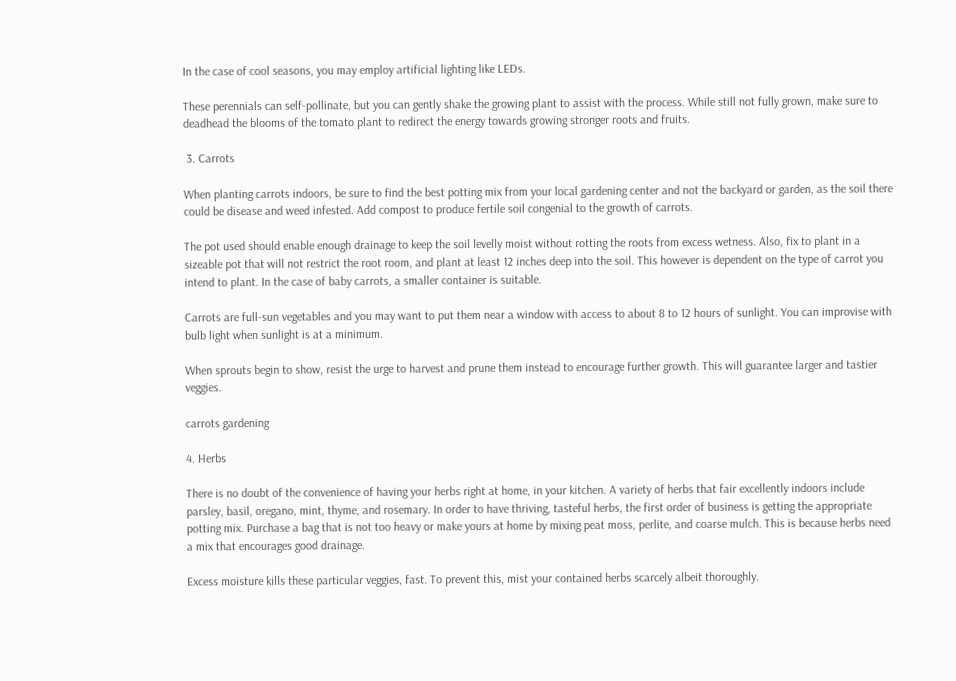In the case of cool seasons, you may employ artificial lighting like LEDs.

These perennials can self-pollinate, but you can gently shake the growing plant to assist with the process. While still not fully grown, make sure to deadhead the blooms of the tomato plant to redirect the energy towards growing stronger roots and fruits.

 3. Carrots

When planting carrots indoors, be sure to find the best potting mix from your local gardening center and not the backyard or garden, as the soil there could be disease and weed infested. Add compost to produce fertile soil congenial to the growth of carrots.

The pot used should enable enough drainage to keep the soil levelly moist without rotting the roots from excess wetness. Also, fix to plant in a sizeable pot that will not restrict the root room, and plant at least 12 inches deep into the soil. This however is dependent on the type of carrot you intend to plant. In the case of baby carrots, a smaller container is suitable.

Carrots are full-sun vegetables and you may want to put them near a window with access to about 8 to 12 hours of sunlight. You can improvise with bulb light when sunlight is at a minimum.

When sprouts begin to show, resist the urge to harvest and prune them instead to encourage further growth. This will guarantee larger and tastier veggies.

carrots gardening

4. Herbs

There is no doubt of the convenience of having your herbs right at home, in your kitchen. A variety of herbs that fair excellently indoors include parsley, basil, oregano, mint, thyme, and rosemary. In order to have thriving, tasteful herbs, the first order of business is getting the appropriate potting mix. Purchase a bag that is not too heavy or make yours at home by mixing peat moss, perlite, and coarse mulch. This is because herbs need a mix that encourages good drainage.

Excess moisture kills these particular veggies, fast. To prevent this, mist your contained herbs scarcely albeit thoroughly.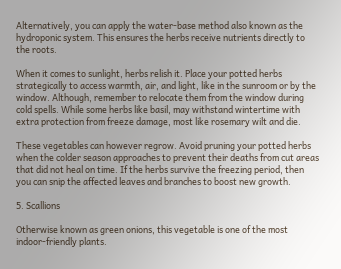Alternatively, you can apply the water-base method also known as the hydroponic system. This ensures the herbs receive nutrients directly to the roots.

When it comes to sunlight, herbs relish it. Place your potted herbs strategically to access warmth, air, and light, like in the sunroom or by the window. Although, remember to relocate them from the window during cold spells. While some herbs like basil, may withstand wintertime with extra protection from freeze damage, most like rosemary wilt and die.

These vegetables can however regrow. Avoid pruning your potted herbs when the colder season approaches to prevent their deaths from cut areas that did not heal on time. If the herbs survive the freezing period, then you can snip the affected leaves and branches to boost new growth.

5. Scallions

Otherwise known as green onions, this vegetable is one of the most indoor-friendly plants.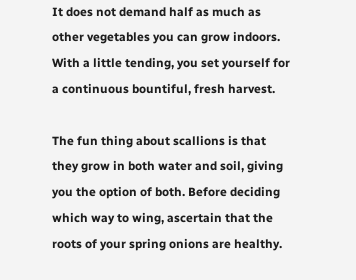It does not demand half as much as other vegetables you can grow indoors. With a little tending, you set yourself for a continuous bountiful, fresh harvest.

The fun thing about scallions is that they grow in both water and soil, giving you the option of both. Before deciding which way to wing, ascertain that the roots of your spring onions are healthy.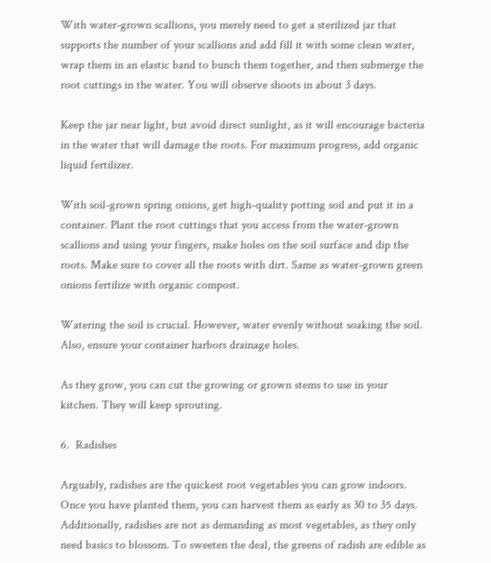With water-grown scallions, you merely need to get a sterilized jar that supports the number of your scallions and add fill it with some clean water, wrap them in an elastic band to bunch them together, and then submerge the root cuttings in the water. You will observe shoots in about 3 days.

Keep the jar near light, but avoid direct sunlight, as it will encourage bacteria in the water that will damage the roots. For maximum progress, add organic liquid fertilizer.

With soil-grown spring onions, get high-quality potting soil and put it in a container. Plant the root cuttings that you access from the water-grown scallions and using your fingers, make holes on the soil surface and dip the roots. Make sure to cover all the roots with dirt. Same as water-grown green onions fertilize with organic compost.

Watering the soil is crucial. However, water evenly without soaking the soil. Also, ensure your container harbors drainage holes.

As they grow, you can cut the growing or grown stems to use in your kitchen. They will keep sprouting.

6.  Radishes

Arguably, radishes are the quickest root vegetables you can grow indoors. Once you have planted them, you can harvest them as early as 30 to 35 days. Additionally, radishes are not as demanding as most vegetables, as they only need basics to blossom. To sweeten the deal, the greens of radish are edible as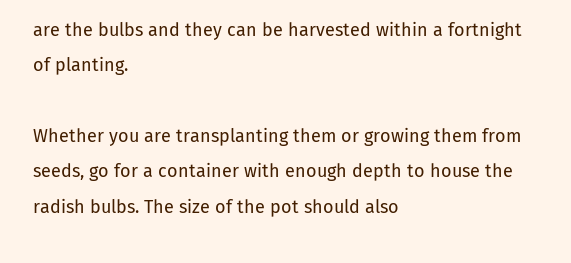are the bulbs and they can be harvested within a fortnight of planting.

Whether you are transplanting them or growing them from seeds, go for a container with enough depth to house the radish bulbs. The size of the pot should also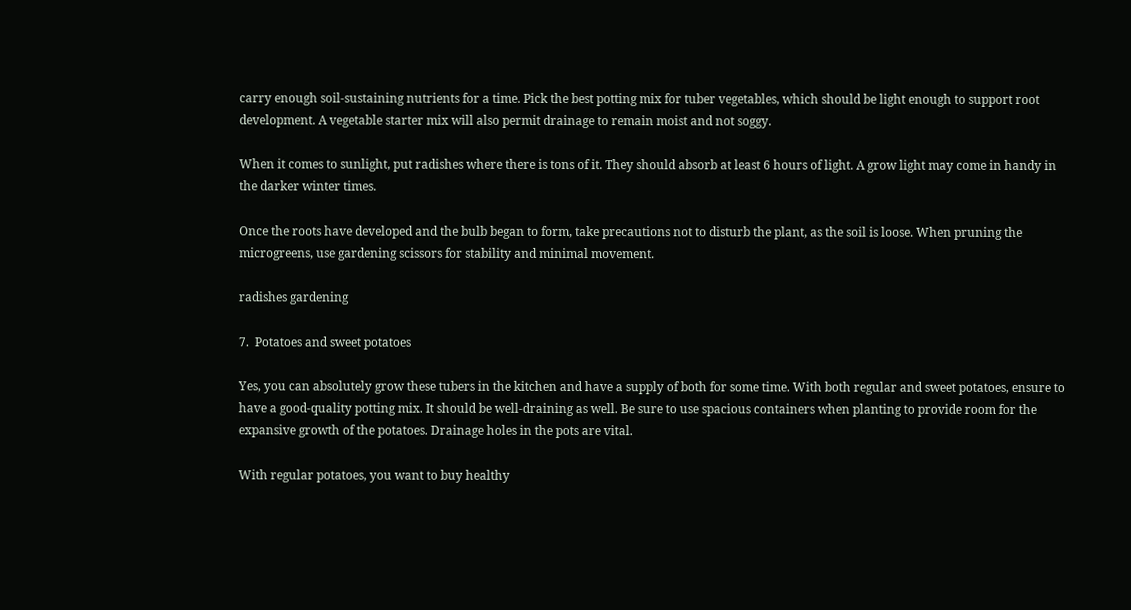carry enough soil-sustaining nutrients for a time. Pick the best potting mix for tuber vegetables, which should be light enough to support root development. A vegetable starter mix will also permit drainage to remain moist and not soggy.

When it comes to sunlight, put radishes where there is tons of it. They should absorb at least 6 hours of light. A grow light may come in handy in the darker winter times.

Once the roots have developed and the bulb began to form, take precautions not to disturb the plant, as the soil is loose. When pruning the microgreens, use gardening scissors for stability and minimal movement.

radishes gardening

7.  Potatoes and sweet potatoes

Yes, you can absolutely grow these tubers in the kitchen and have a supply of both for some time. With both regular and sweet potatoes, ensure to have a good-quality potting mix. It should be well-draining as well. Be sure to use spacious containers when planting to provide room for the expansive growth of the potatoes. Drainage holes in the pots are vital.

With regular potatoes, you want to buy healthy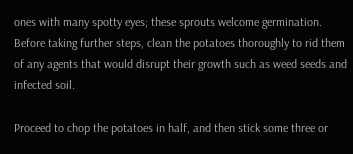ones with many spotty eyes; these sprouts welcome germination. Before taking further steps, clean the potatoes thoroughly to rid them of any agents that would disrupt their growth such as weed seeds and infected soil.

Proceed to chop the potatoes in half, and then stick some three or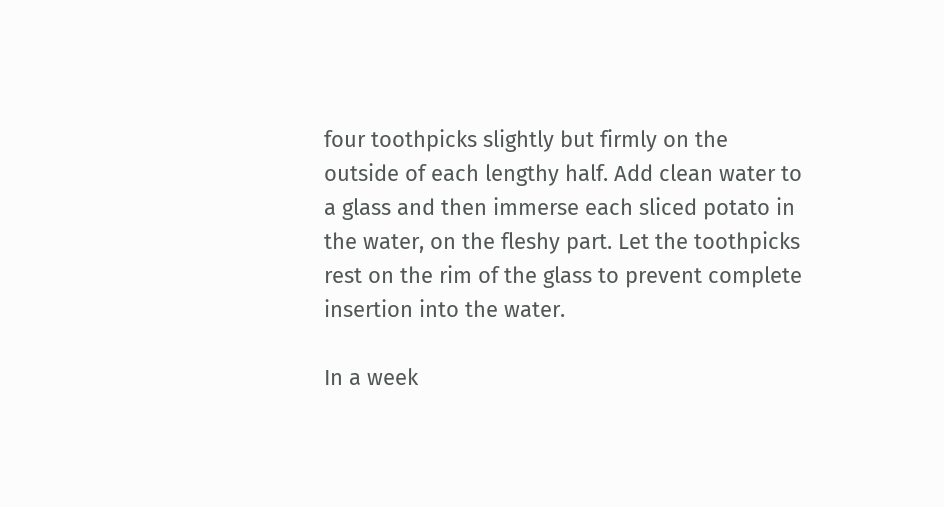four toothpicks slightly but firmly on the outside of each lengthy half. Add clean water to a glass and then immerse each sliced potato in the water, on the fleshy part. Let the toothpicks rest on the rim of the glass to prevent complete insertion into the water.

In a week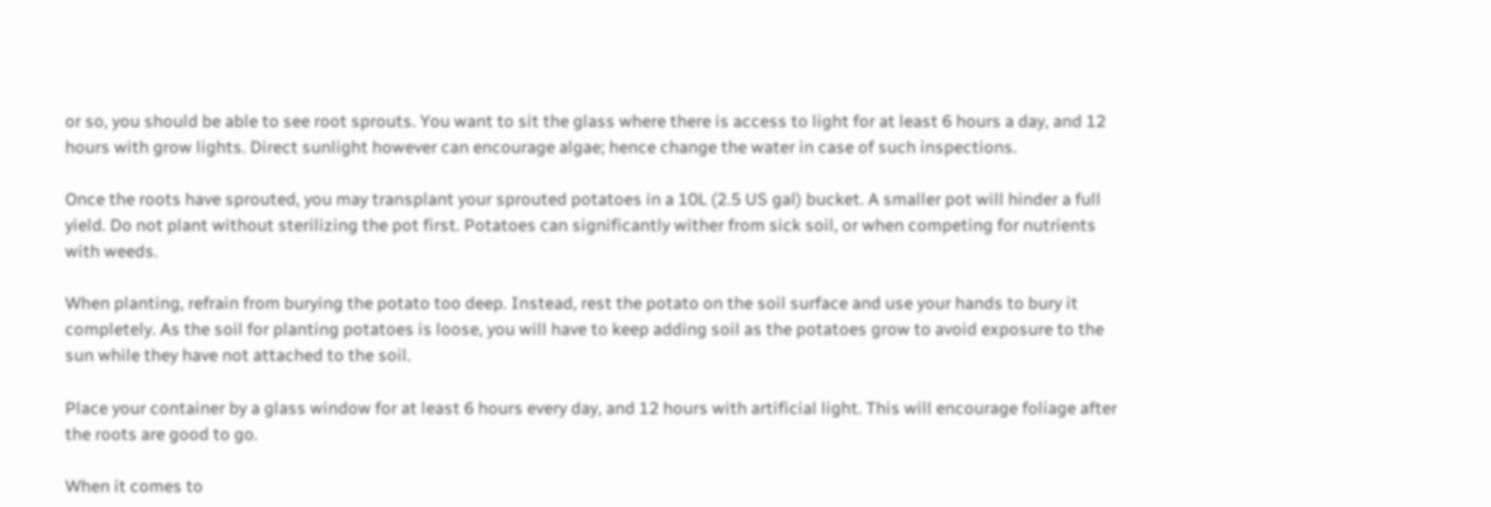or so, you should be able to see root sprouts. You want to sit the glass where there is access to light for at least 6 hours a day, and 12 hours with grow lights. Direct sunlight however can encourage algae; hence change the water in case of such inspections.

Once the roots have sprouted, you may transplant your sprouted potatoes in a 10L (2.5 US gal) bucket. A smaller pot will hinder a full yield. Do not plant without sterilizing the pot first. Potatoes can significantly wither from sick soil, or when competing for nutrients with weeds.

When planting, refrain from burying the potato too deep. Instead, rest the potato on the soil surface and use your hands to bury it completely. As the soil for planting potatoes is loose, you will have to keep adding soil as the potatoes grow to avoid exposure to the sun while they have not attached to the soil.

Place your container by a glass window for at least 6 hours every day, and 12 hours with artificial light. This will encourage foliage after the roots are good to go.

When it comes to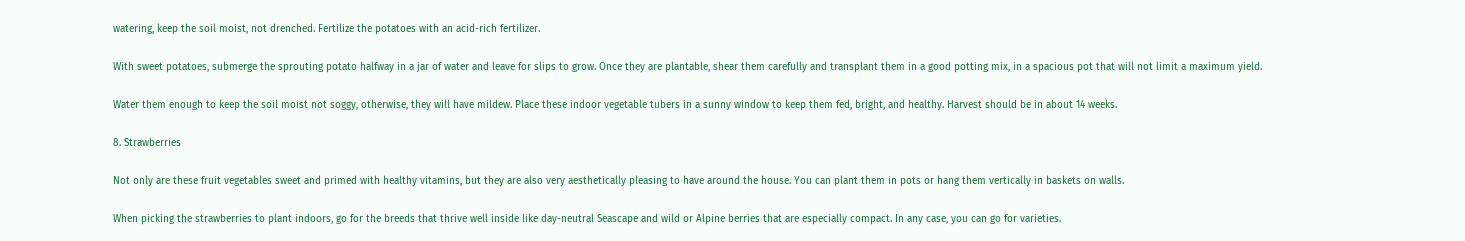watering, keep the soil moist, not drenched. Fertilize the potatoes with an acid-rich fertilizer.

With sweet potatoes, submerge the sprouting potato halfway in a jar of water and leave for slips to grow. Once they are plantable, shear them carefully and transplant them in a good potting mix, in a spacious pot that will not limit a maximum yield.

Water them enough to keep the soil moist not soggy, otherwise, they will have mildew. Place these indoor vegetable tubers in a sunny window to keep them fed, bright, and healthy. Harvest should be in about 14 weeks.

8. Strawberries

Not only are these fruit vegetables sweet and primed with healthy vitamins, but they are also very aesthetically pleasing to have around the house. You can plant them in pots or hang them vertically in baskets on walls.

When picking the strawberries to plant indoors, go for the breeds that thrive well inside like day-neutral Seascape and wild or Alpine berries that are especially compact. In any case, you can go for varieties.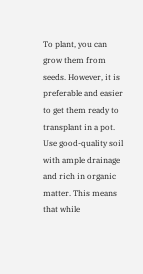To plant, you can grow them from seeds. However, it is preferable and easier to get them ready to transplant in a pot. Use good-quality soil with ample drainage and rich in organic matter. This means that while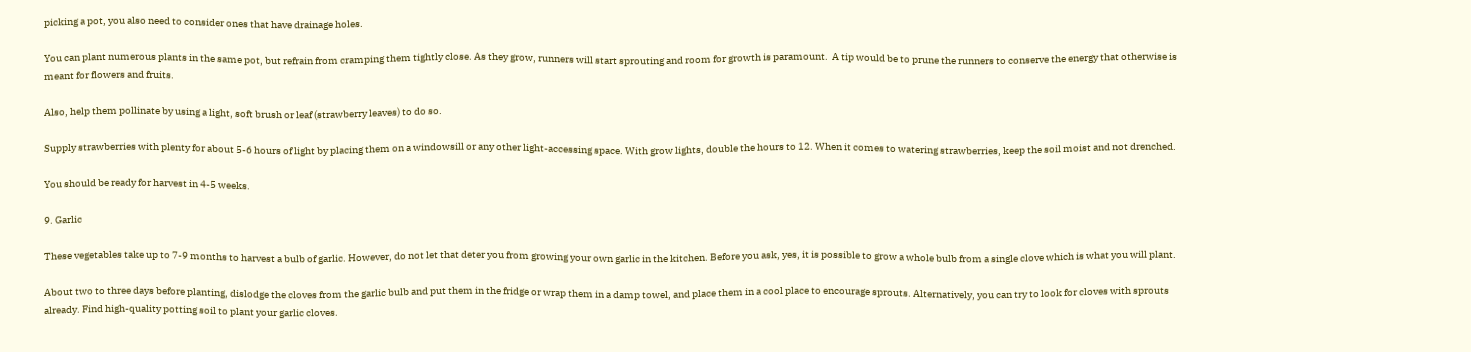picking a pot, you also need to consider ones that have drainage holes.

You can plant numerous plants in the same pot, but refrain from cramping them tightly close. As they grow, runners will start sprouting and room for growth is paramount.  A tip would be to prune the runners to conserve the energy that otherwise is meant for flowers and fruits.

Also, help them pollinate by using a light, soft brush or leaf (strawberry leaves) to do so.

Supply strawberries with plenty for about 5-6 hours of light by placing them on a windowsill or any other light-accessing space. With grow lights, double the hours to 12. When it comes to watering strawberries, keep the soil moist and not drenched.

You should be ready for harvest in 4-5 weeks.

9. Garlic

These vegetables take up to 7-9 months to harvest a bulb of garlic. However, do not let that deter you from growing your own garlic in the kitchen. Before you ask, yes, it is possible to grow a whole bulb from a single clove which is what you will plant.

About two to three days before planting, dislodge the cloves from the garlic bulb and put them in the fridge or wrap them in a damp towel, and place them in a cool place to encourage sprouts. Alternatively, you can try to look for cloves with sprouts already. Find high-quality potting soil to plant your garlic cloves.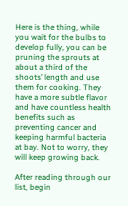Here is the thing, while you wait for the bulbs to develop fully, you can be pruning the sprouts at about a third of the shoots’ length and use them for cooking. They have a more subtle flavor and have countless health benefits such as preventing cancer and keeping harmful bacteria at bay. Not to worry, they will keep growing back.

After reading through our list, begin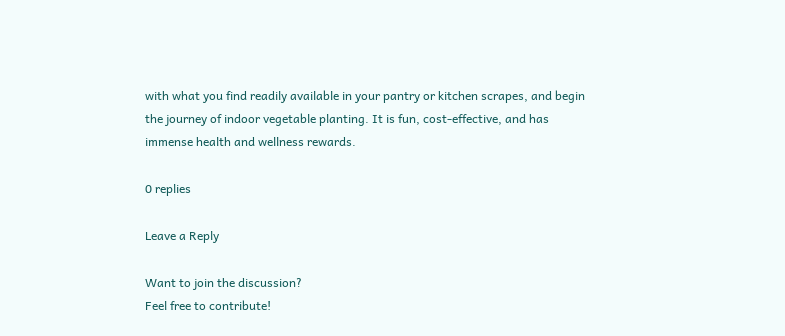with what you find readily available in your pantry or kitchen scrapes, and begin the journey of indoor vegetable planting. It is fun, cost-effective, and has immense health and wellness rewards.

0 replies

Leave a Reply

Want to join the discussion?
Feel free to contribute!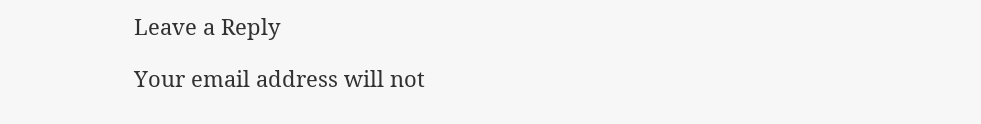Leave a Reply

Your email address will not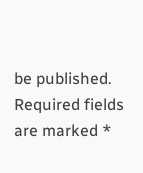be published. Required fields are marked *